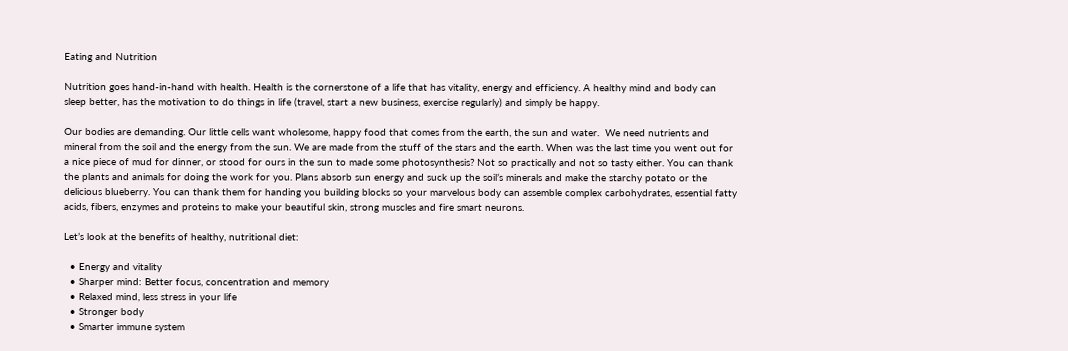Eating and Nutrition

Nutrition goes hand-in-hand with health. Health is the cornerstone of a life that has vitality, energy and efficiency. A healthy mind and body can sleep better, has the motivation to do things in life (travel, start a new business, exercise regularly) and simply be happy.

Our bodies are demanding. Our little cells want wholesome, happy food that comes from the earth, the sun and water.  We need nutrients and mineral from the soil and the energy from the sun. We are made from the stuff of the stars and the earth. When was the last time you went out for a nice piece of mud for dinner, or stood for ours in the sun to made some photosynthesis? Not so practically and not so tasty either. You can thank the plants and animals for doing the work for you. Plans absorb sun energy and suck up the soil’s minerals and make the starchy potato or the delicious blueberry. You can thank them for handing you building blocks so your marvelous body can assemble complex carbohydrates, essential fatty acids, fibers, enzymes and proteins to make your beautiful skin, strong muscles and fire smart neurons.

Let’s look at the benefits of healthy, nutritional diet:

  • Energy and vitality
  • Sharper mind: Better focus, concentration and memory
  • Relaxed mind, less stress in your life
  • Stronger body
  • Smarter immune system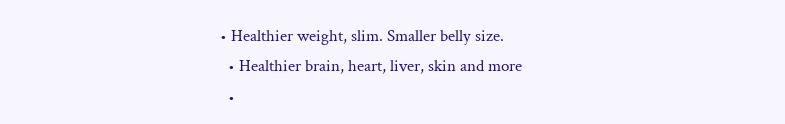• Healthier weight, slim. Smaller belly size.
  • Healthier brain, heart, liver, skin and more
  •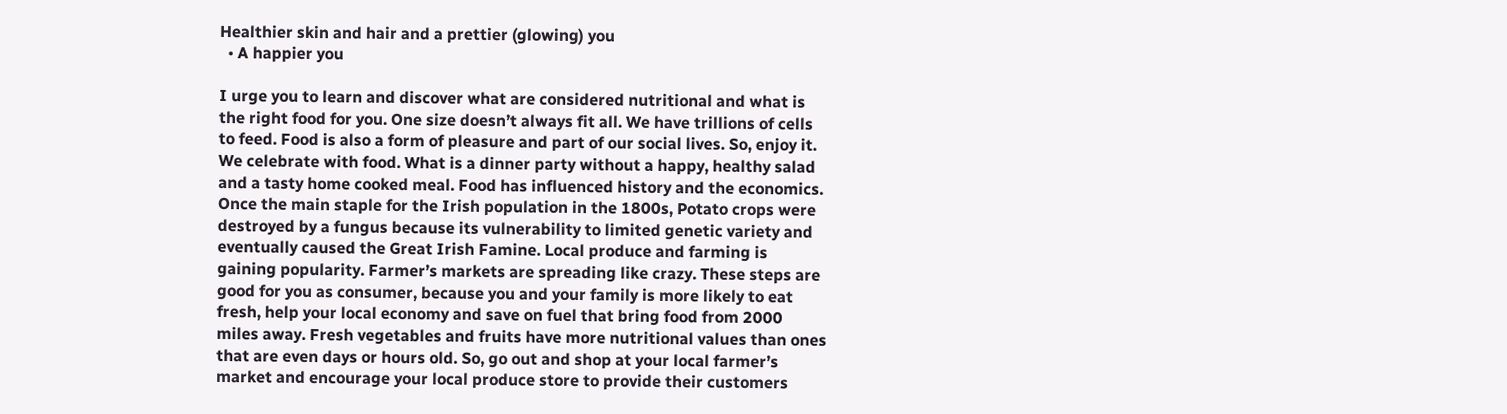Healthier skin and hair and a prettier (glowing) you
  • A happier you

I urge you to learn and discover what are considered nutritional and what is the right food for you. One size doesn’t always fit all. We have trillions of cells to feed. Food is also a form of pleasure and part of our social lives. So, enjoy it. We celebrate with food. What is a dinner party without a happy, healthy salad and a tasty home cooked meal. Food has influenced history and the economics. Once the main staple for the Irish population in the 1800s, Potato crops were destroyed by a fungus because its vulnerability to limited genetic variety and eventually caused the Great Irish Famine. Local produce and farming is gaining popularity. Farmer’s markets are spreading like crazy. These steps are good for you as consumer, because you and your family is more likely to eat fresh, help your local economy and save on fuel that bring food from 2000 miles away. Fresh vegetables and fruits have more nutritional values than ones that are even days or hours old. So, go out and shop at your local farmer’s market and encourage your local produce store to provide their customers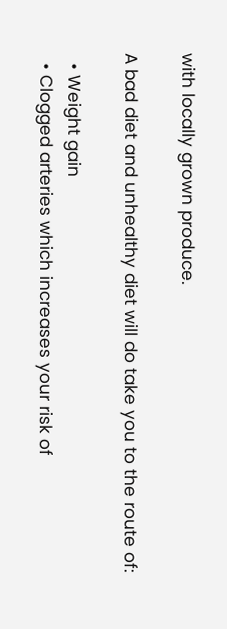with locally grown produce.

A bad diet and unhealthy diet will do take you to the route of:

  • Weight gain
  • Clogged arteries which increases your risk of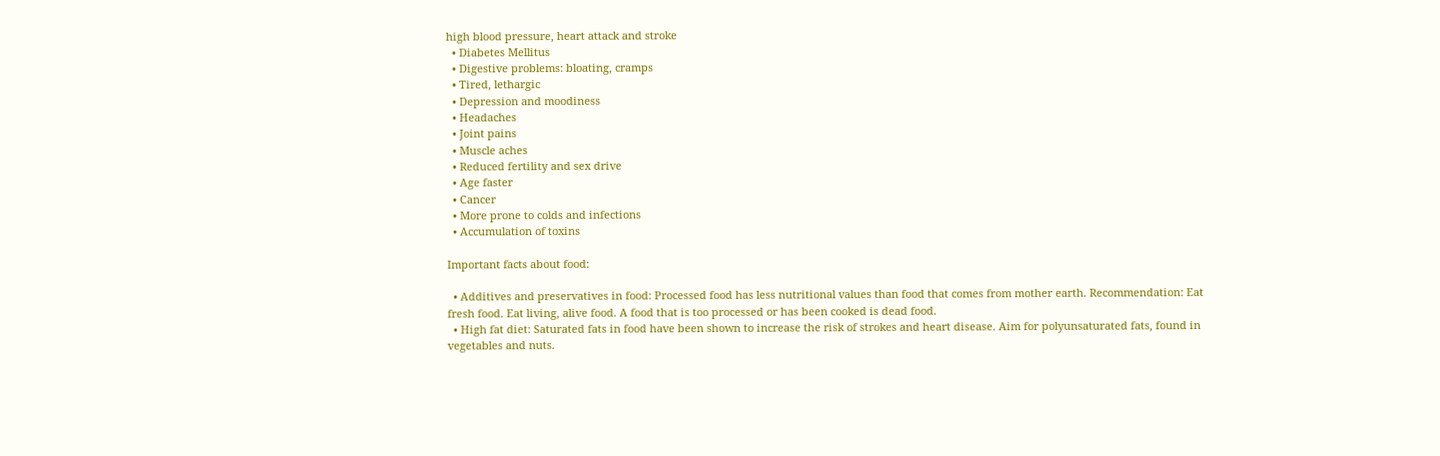high blood pressure, heart attack and stroke
  • Diabetes Mellitus
  • Digestive problems: bloating, cramps
  • Tired, lethargic
  • Depression and moodiness
  • Headaches
  • Joint pains
  • Muscle aches
  • Reduced fertility and sex drive
  • Age faster
  • Cancer
  • More prone to colds and infections
  • Accumulation of toxins

Important facts about food:

  • Additives and preservatives in food: Processed food has less nutritional values than food that comes from mother earth. Recommendation: Eat fresh food. Eat living, alive food. A food that is too processed or has been cooked is dead food.
  • High fat diet: Saturated fats in food have been shown to increase the risk of strokes and heart disease. Aim for polyunsaturated fats, found in vegetables and nuts.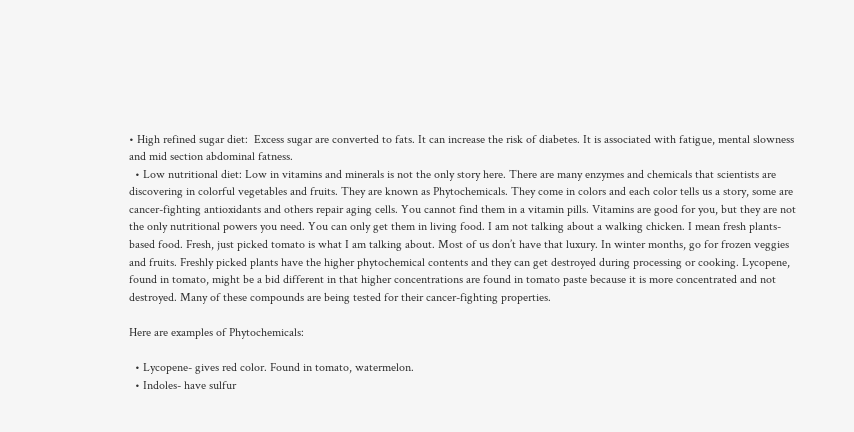• High refined sugar diet:  Excess sugar are converted to fats. It can increase the risk of diabetes. It is associated with fatigue, mental slowness and mid section abdominal fatness.
  • Low nutritional diet: Low in vitamins and minerals is not the only story here. There are many enzymes and chemicals that scientists are discovering in colorful vegetables and fruits. They are known as Phytochemicals. They come in colors and each color tells us a story, some are cancer-fighting antioxidants and others repair aging cells. You cannot find them in a vitamin pills. Vitamins are good for you, but they are not the only nutritional powers you need. You can only get them in living food. I am not talking about a walking chicken. I mean fresh plants-based food. Fresh, just picked tomato is what I am talking about. Most of us don’t have that luxury. In winter months, go for frozen veggies and fruits. Freshly picked plants have the higher phytochemical contents and they can get destroyed during processing or cooking. Lycopene, found in tomato, might be a bid different in that higher concentrations are found in tomato paste because it is more concentrated and not destroyed. Many of these compounds are being tested for their cancer-fighting properties.

Here are examples of Phytochemicals:

  • Lycopene- gives red color. Found in tomato, watermelon.
  • Indoles- have sulfur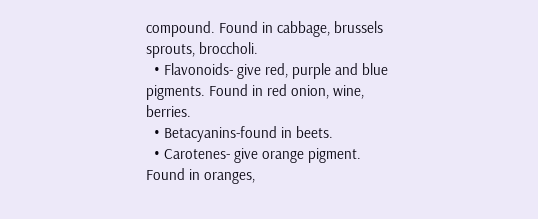compound. Found in cabbage, brussels sprouts, broccholi.
  • Flavonoids- give red, purple and blue pigments. Found in red onion, wine, berries.
  • Betacyanins-found in beets.
  • Carotenes- give orange pigment. Found in oranges,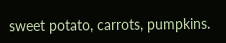sweet potato, carrots, pumpkins.